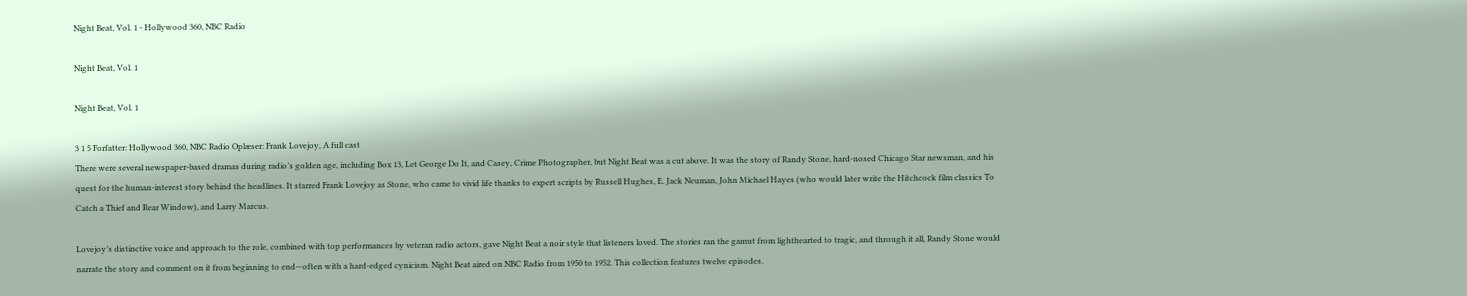Night Beat, Vol. 1 - Hollywood 360, NBC Radio

Night Beat, Vol. 1

Night Beat, Vol. 1

3 1 5 Forfatter: Hollywood 360, NBC Radio Oplæser: Frank Lovejoy, A full cast
There were several newspaper-based dramas during radio’s golden age, including Box 13, Let George Do It, and Casey, Crime Photographer, but Night Beat was a cut above. It was the story of Randy Stone, hard-nosed Chicago Star newsman, and his quest for the human-interest story behind the headlines. It starred Frank Lovejoy as Stone, who came to vivid life thanks to expert scripts by Russell Hughes, E. Jack Neuman, John Michael Hayes (who would later write the Hitchcock film classics To Catch a Thief and Rear Window), and Larry Marcus.

Lovejoy’s distinctive voice and approach to the role, combined with top performances by veteran radio actors, gave Night Beat a noir style that listeners loved. The stories ran the gamut from lighthearted to tragic, and through it all, Randy Stone would narrate the story and comment on it from beginning to end—often with a hard-edged cynicism. Night Beat aired on NBC Radio from 1950 to 1952. This collection features twelve episodes.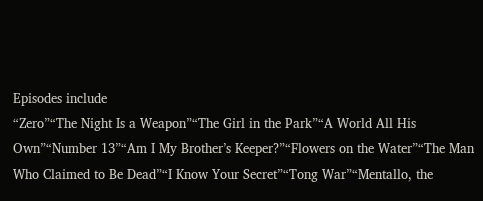Episodes include
“Zero”“The Night Is a Weapon”“The Girl in the Park”“A World All His Own”“Number 13”“Am I My Brother’s Keeper?”“Flowers on the Water”“The Man Who Claimed to Be Dead”“I Know Your Secret”“Tong War”“Mentallo, the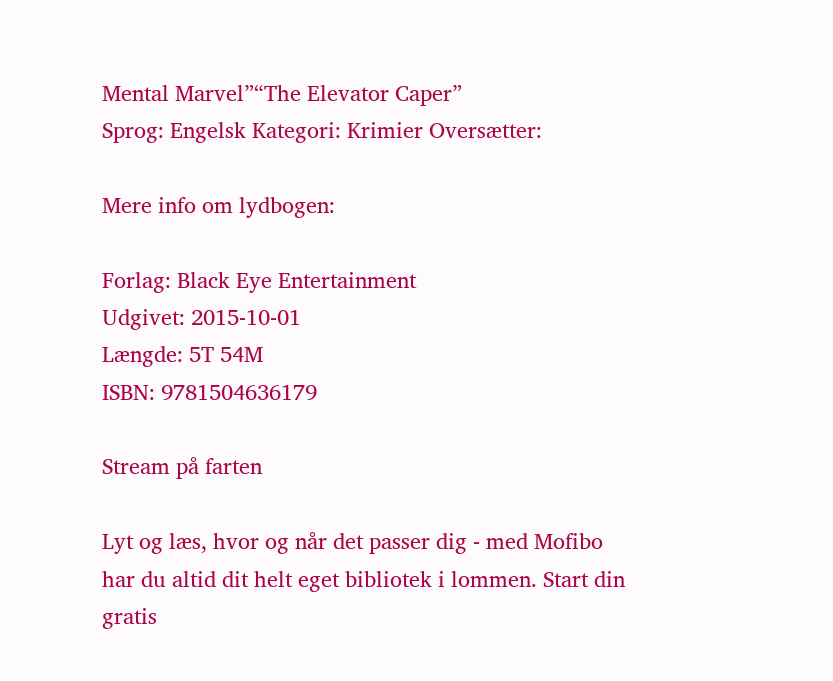Mental Marvel”“The Elevator Caper”
Sprog: Engelsk Kategori: Krimier Oversætter:

Mere info om lydbogen:

Forlag: Black Eye Entertainment
Udgivet: 2015-10-01
Længde: 5T 54M
ISBN: 9781504636179

Stream på farten

Lyt og læs, hvor og når det passer dig - med Mofibo har du altid dit helt eget bibliotek i lommen. Start din gratis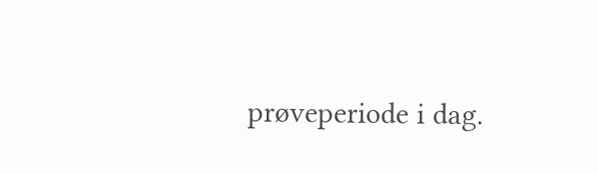prøveperiode i dag.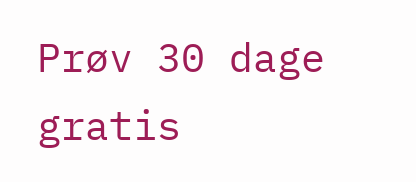Prøv 30 dage gratis